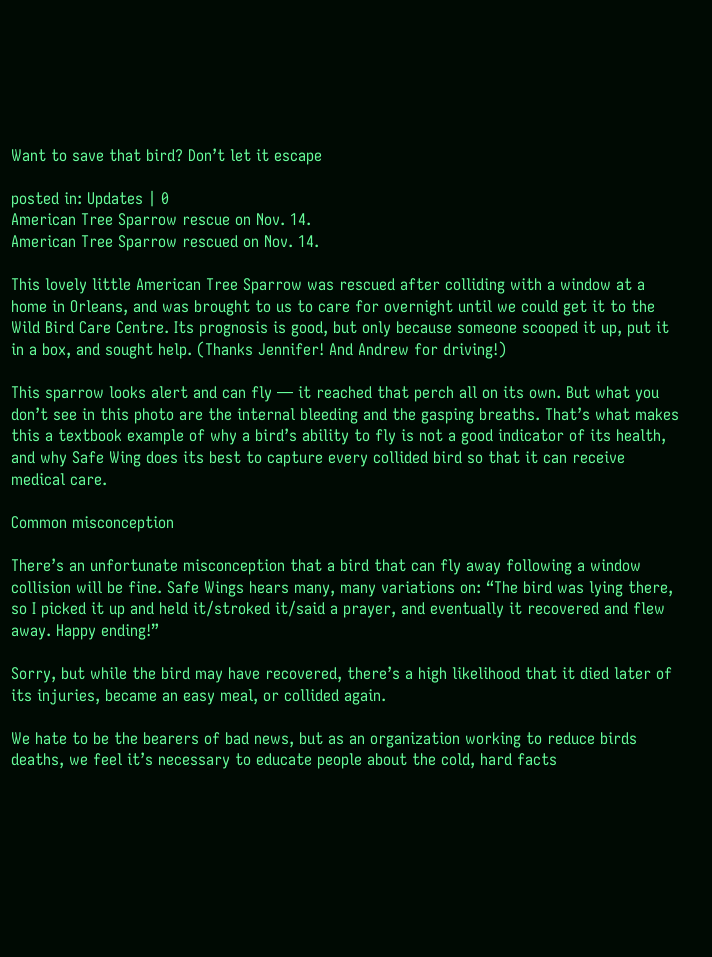Want to save that bird? Don’t let it escape

posted in: Updates | 0
American Tree Sparrow rescue on Nov. 14.
American Tree Sparrow rescued on Nov. 14.

This lovely little American Tree Sparrow was rescued after colliding with a window at a home in Orleans, and was brought to us to care for overnight until we could get it to the Wild Bird Care Centre. Its prognosis is good, but only because someone scooped it up, put it in a box, and sought help. (Thanks Jennifer! And Andrew for driving!)

This sparrow looks alert and can fly — it reached that perch all on its own. But what you don’t see in this photo are the internal bleeding and the gasping breaths. That’s what makes this a textbook example of why a bird’s ability to fly is not a good indicator of its health, and why Safe Wing does its best to capture every collided bird so that it can receive medical care.

Common misconception

There’s an unfortunate misconception that a bird that can fly away following a window collision will be fine. Safe Wings hears many, many variations on: “The bird was lying there, so I picked it up and held it/stroked it/said a prayer, and eventually it recovered and flew away. Happy ending!”

Sorry, but while the bird may have recovered, there’s a high likelihood that it died later of its injuries, became an easy meal, or collided again.

We hate to be the bearers of bad news, but as an organization working to reduce birds deaths, we feel it’s necessary to educate people about the cold, hard facts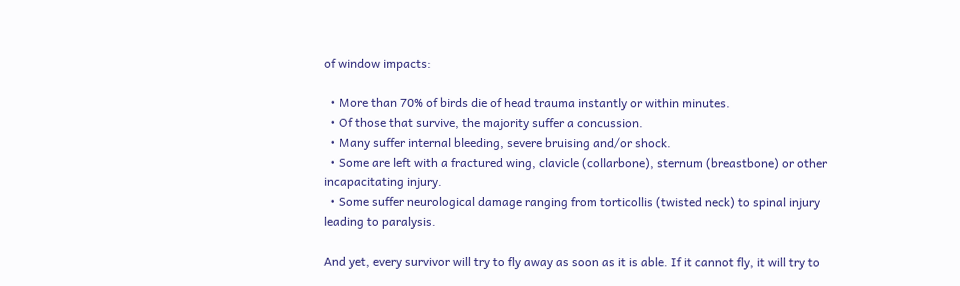of window impacts:

  • More than 70% of birds die of head trauma instantly or within minutes.
  • Of those that survive, the majority suffer a concussion.
  • Many suffer internal bleeding, severe bruising and/or shock.
  • Some are left with a fractured wing, clavicle (collarbone), sternum (breastbone) or other incapacitating injury.
  • Some suffer neurological damage ranging from torticollis (twisted neck) to spinal injury leading to paralysis.

And yet, every survivor will try to fly away as soon as it is able. If it cannot fly, it will try to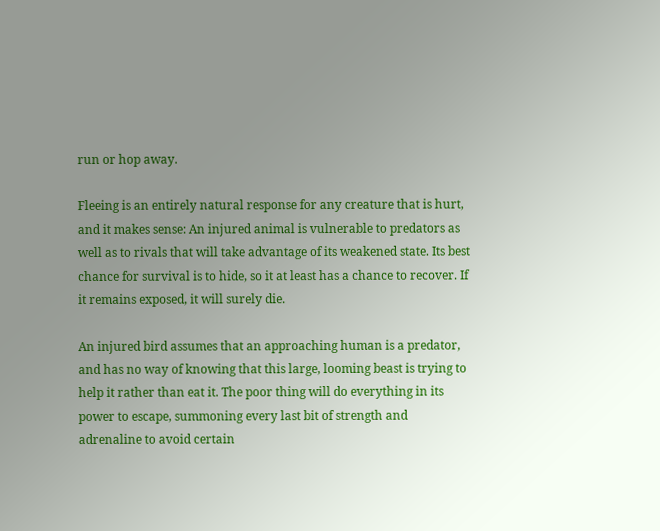run or hop away.

Fleeing is an entirely natural response for any creature that is hurt, and it makes sense: An injured animal is vulnerable to predators as well as to rivals that will take advantage of its weakened state. Its best chance for survival is to hide, so it at least has a chance to recover. If it remains exposed, it will surely die.

An injured bird assumes that an approaching human is a predator, and has no way of knowing that this large, looming beast is trying to help it rather than eat it. The poor thing will do everything in its power to escape, summoning every last bit of strength and adrenaline to avoid certain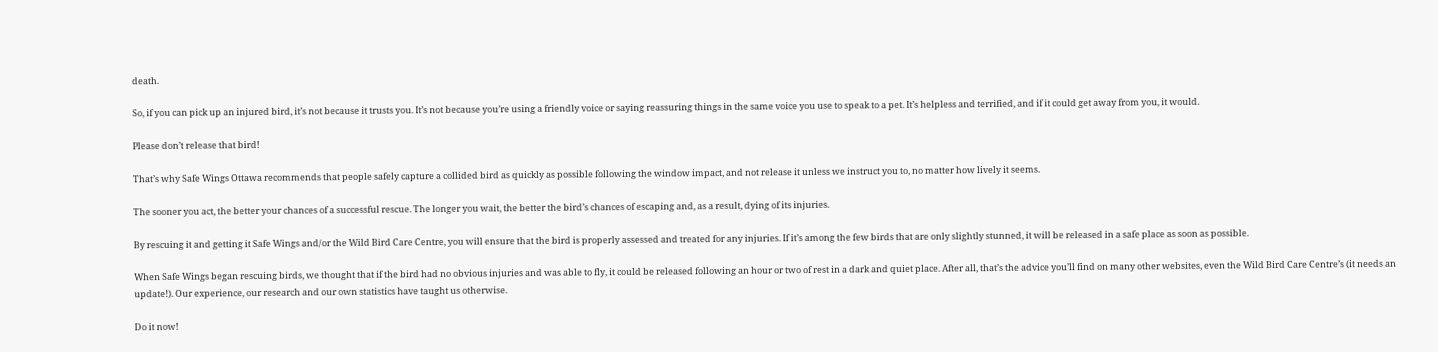death.

So, if you can pick up an injured bird, it’s not because it trusts you. It’s not because you’re using a friendly voice or saying reassuring things in the same voice you use to speak to a pet. It’s helpless and terrified, and if it could get away from you, it would.

Please don’t release that bird!

That’s why Safe Wings Ottawa recommends that people safely capture a collided bird as quickly as possible following the window impact, and not release it unless we instruct you to, no matter how lively it seems.

The sooner you act, the better your chances of a successful rescue. The longer you wait, the better the bird’s chances of escaping and, as a result, dying of its injuries.

By rescuing it and getting it Safe Wings and/or the Wild Bird Care Centre, you will ensure that the bird is properly assessed and treated for any injuries. If it’s among the few birds that are only slightly stunned, it will be released in a safe place as soon as possible.

When Safe Wings began rescuing birds, we thought that if the bird had no obvious injuries and was able to fly, it could be released following an hour or two of rest in a dark and quiet place. After all, that’s the advice you’ll find on many other websites, even the Wild Bird Care Centre’s (it needs an update!). Our experience, our research and our own statistics have taught us otherwise.

Do it now!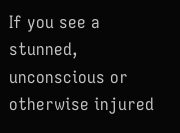If you see a stunned, unconscious or otherwise injured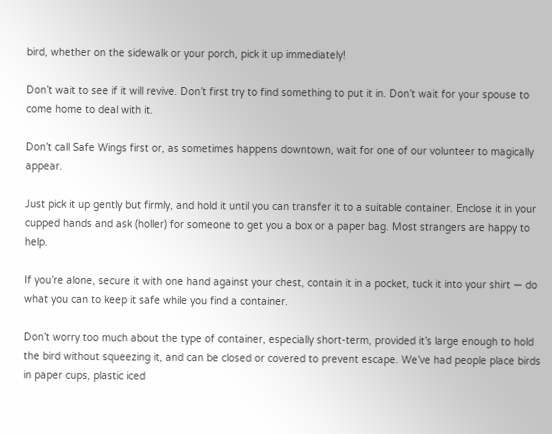bird, whether on the sidewalk or your porch, pick it up immediately!

Don’t wait to see if it will revive. Don’t first try to find something to put it in. Don’t wait for your spouse to come home to deal with it.

Don’t call Safe Wings first or, as sometimes happens downtown, wait for one of our volunteer to magically appear.

Just pick it up gently but firmly, and hold it until you can transfer it to a suitable container. Enclose it in your cupped hands and ask (holler) for someone to get you a box or a paper bag. Most strangers are happy to help.

If you’re alone, secure it with one hand against your chest, contain it in a pocket, tuck it into your shirt — do what you can to keep it safe while you find a container.

Don’t worry too much about the type of container, especially short-term, provided it’s large enough to hold the bird without squeezing it, and can be closed or covered to prevent escape. We’ve had people place birds in paper cups, plastic iced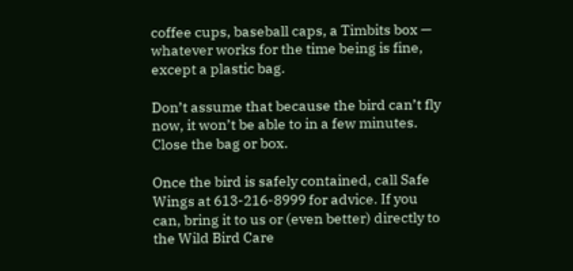coffee cups, baseball caps, a Timbits box — whatever works for the time being is fine, except a plastic bag.

Don’t assume that because the bird can’t fly now, it won’t be able to in a few minutes. Close the bag or box.

Once the bird is safely contained, call Safe Wings at 613-216-8999 for advice. If you can, bring it to us or (even better) directly to the Wild Bird Care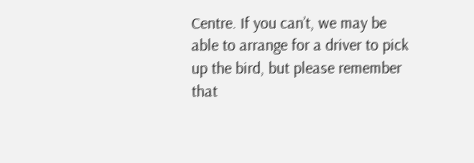Centre. If you can’t, we may be able to arrange for a driver to pick up the bird, but please remember that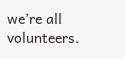we’re all volunteers.